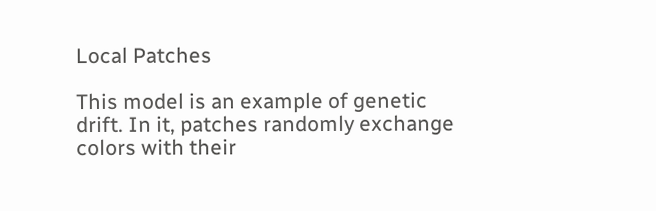Local Patches

This model is an example of genetic drift. In it, patches randomly exchange colors with their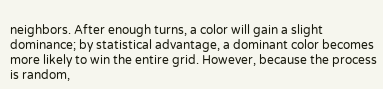neighbors. After enough turns, a color will gain a slight dominance; by statistical advantage, a dominant color becomes more likely to win the entire grid. However, because the process is random,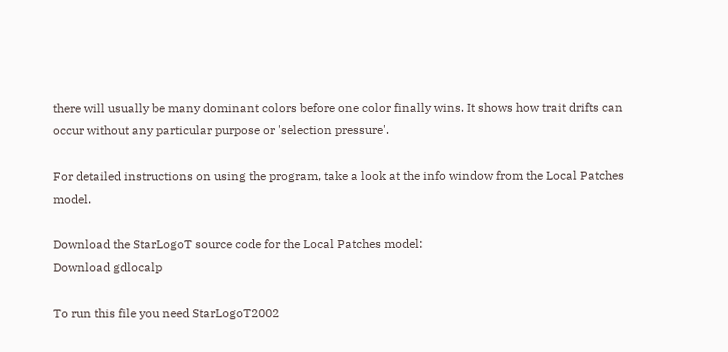there will usually be many dominant colors before one color finally wins. It shows how trait drifts can occur without any particular purpose or 'selection pressure'.

For detailed instructions on using the program, take a look at the info window from the Local Patches model.

Download the StarLogoT source code for the Local Patches model:
Download gdlocalp

To run this file you need StarLogoT2002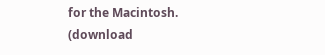for the Macintosh.
(download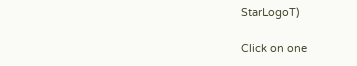StarLogoT)

Click on one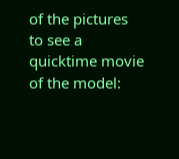of the pictures to see a quicktime movie of the model: